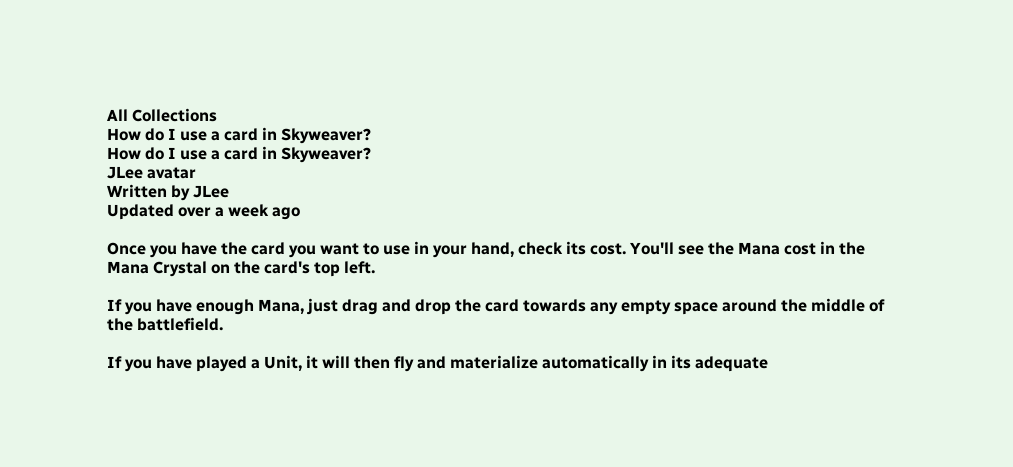All Collections
How do I use a card in Skyweaver?
How do I use a card in Skyweaver?
JLee avatar
Written by JLee
Updated over a week ago

Once you have the card you want to use in your hand, check its cost. You'll see the Mana cost in the Mana Crystal on the card's top left.

If you have enough Mana, just drag and drop the card towards any empty space around the middle of the battlefield.

If you have played a Unit, it will then fly and materialize automatically in its adequate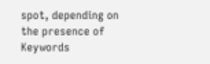spot, depending on the presence of Keywords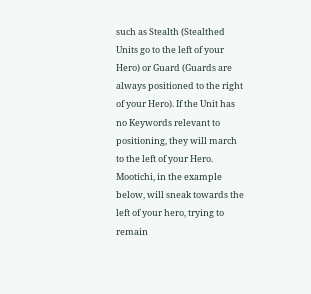such as Stealth (Stealthed Units go to the left of your Hero) or Guard (Guards are always positioned to the right of your Hero). If the Unit has no Keywords relevant to positioning, they will march to the left of your Hero. Mootichi, in the example below, will sneak towards the left of your hero, trying to remain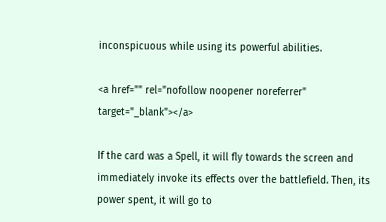inconspicuous while using its powerful abilities.

<a href="" rel="nofollow noopener noreferrer" target="_blank"></a>

If the card was a Spell, it will fly towards the screen and immediately invoke its effects over the battlefield. Then, its power spent, it will go to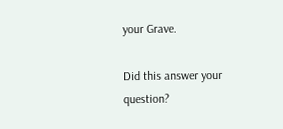your Grave.

Did this answer your question?